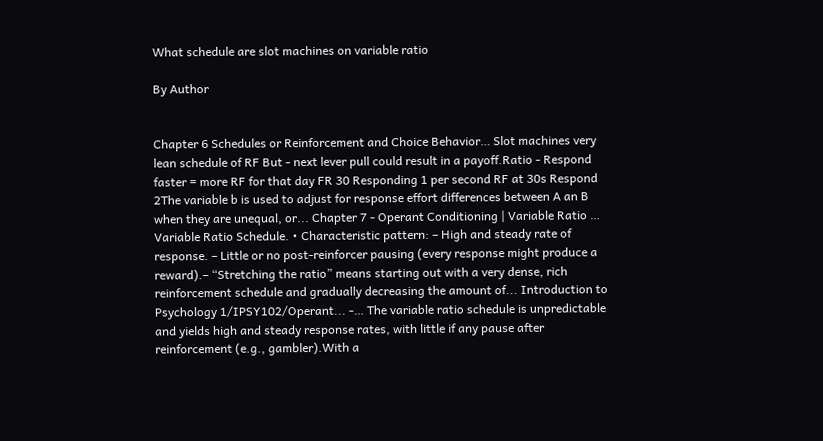What schedule are slot machines on variable ratio

By Author


Chapter 6 Schedules or Reinforcement and Choice Behavior… Slot machines very lean schedule of RF But - next lever pull could result in a payoff.Ratio - Respond faster = more RF for that day FR 30 Responding 1 per second RF at 30s Respond 2The variable b is used to adjust for response effort differences between A an B when they are unequal, or... Chapter 7 - Operant Conditioning | Variable Ratio … Variable Ratio Schedule. • Characteristic pattern: – High and steady rate of response. – Little or no post-reinforcer pausing (every response might produce a reward).– “Stretching the ratio” means starting out with a very dense, rich reinforcement schedule and gradually decreasing the amount of... Introduction to Psychology 1/IPSY102/Operant... -… The variable ratio schedule is unpredictable and yields high and steady response rates, with little if any pause after reinforcement (e.g., gambler).With a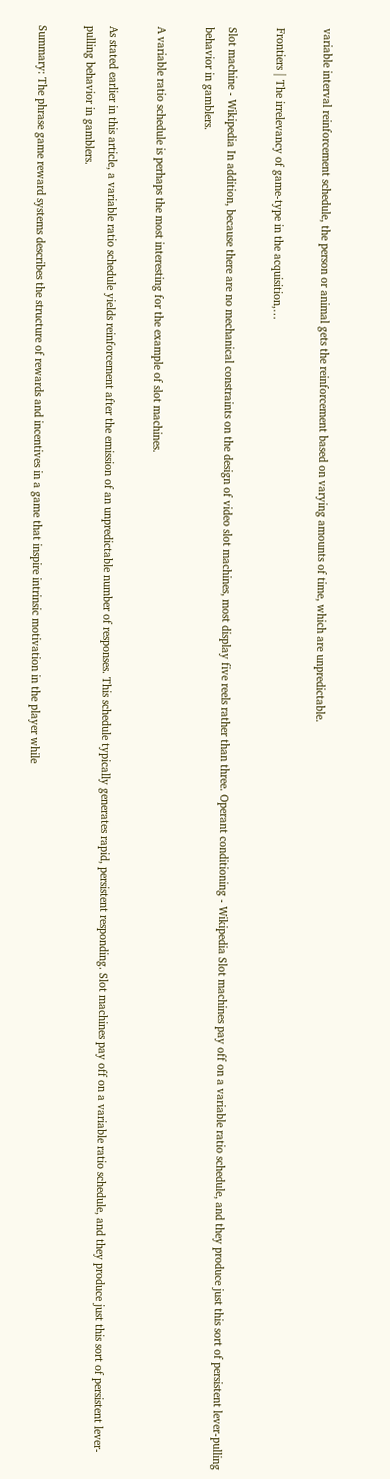variable interval reinforcement schedule, the person or animal gets the reinforcement based on varying amounts of time, which are unpredictable.

Frontiers | The irrelevancy of game-type in the acquisition,…

Slot machine - Wikipedia In addition, because there are no mechanical constraints on the design of video slot machines, most display five reels rather than three. Operant conditioning - Wikipedia Slot machines pay off on a variable ratio schedule, and they produce just this sort of persistent lever-pulling behavior in gamblers.

A variable ratio schedule is perhaps the most interesting for the example of slot machines.

As stated earlier in this article, a variable ratio schedule yields reinforcement after the emission of an unpredictable number of responses. This schedule typically generates rapid, persistent responding. Slot machines pay off on a variable ratio schedule, and they produce just this sort of persistent lever-pulling behavior in gamblers.

Summary: The phrase game reward systems describes the structure of rewards and incentives in a game that inspire intrinsic motivation in the player while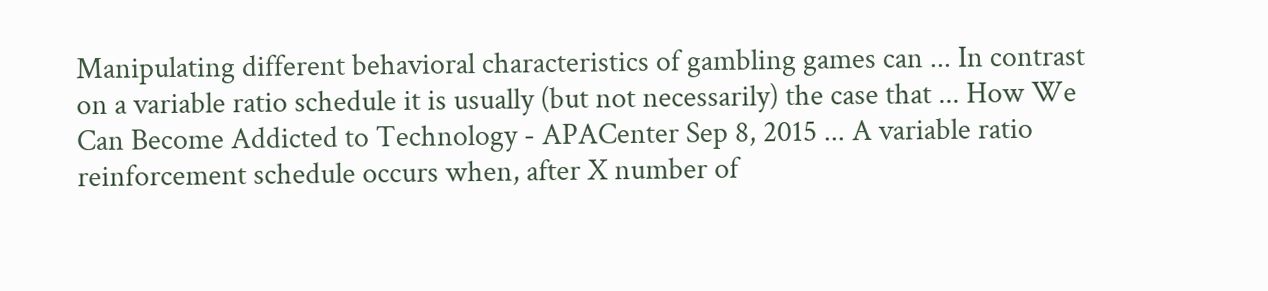Manipulating different behavioral characteristics of gambling games can ... In contrast on a variable ratio schedule it is usually (but not necessarily) the case that ... How We Can Become Addicted to Technology - APACenter Sep 8, 2015 ... A variable ratio reinforcement schedule occurs when, after X number of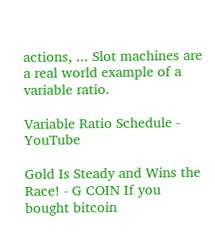actions, ... Slot machines are a real world example of a variable ratio.

Variable Ratio Schedule - YouTube

Gold Is Steady and Wins the Race! - G COIN If you bought bitcoin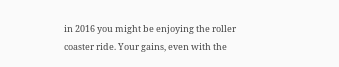in 2016 you might be enjoying the roller coaster ride. Your gains, even with the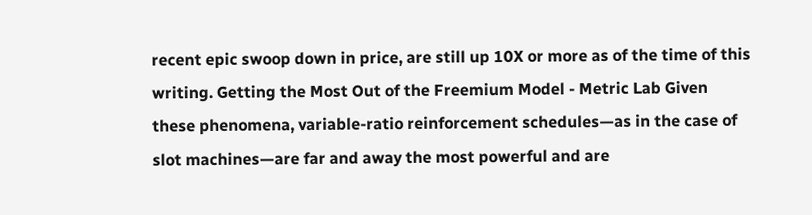recent epic swoop down in price, are still up 10X or more as of the time of this writing. Getting the Most Out of the Freemium Model - Metric Lab Given these phenomena, variable-ratio reinforcement schedules—as in the case of slot machines—are far and away the most powerful and are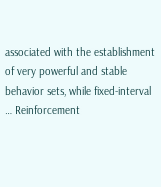associated with the establishment of very powerful and stable behavior sets, while fixed-interval … Reinforcement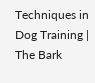Techniques in Dog Training | The Bark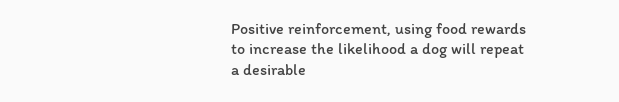Positive reinforcement, using food rewards to increase the likelihood a dog will repeat a desirable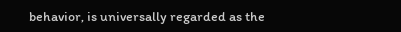behavior, is universally regarded as the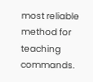most reliable method for teaching commands.